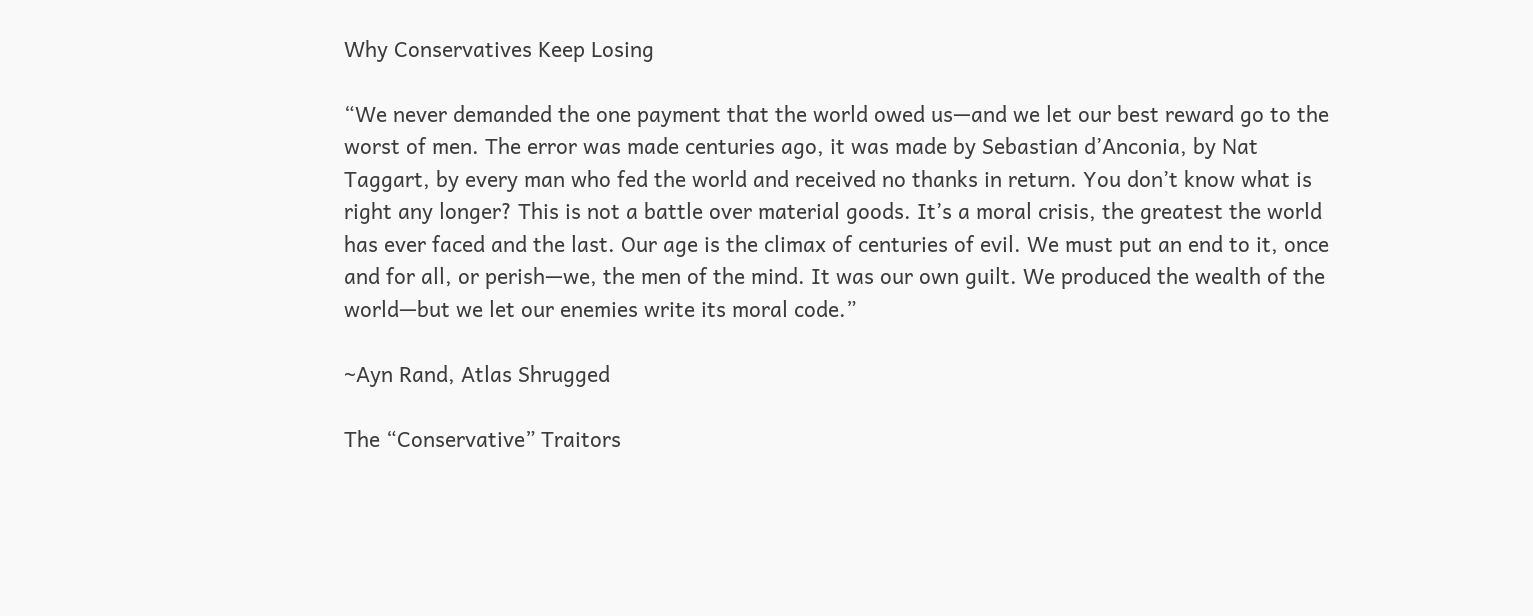Why Conservatives Keep Losing

“We never demanded the one payment that the world owed us—and we let our best reward go to the worst of men. The error was made centuries ago, it was made by Sebastian d’Anconia, by Nat Taggart, by every man who fed the world and received no thanks in return. You don’t know what is right any longer? This is not a battle over material goods. It’s a moral crisis, the greatest the world has ever faced and the last. Our age is the climax of centuries of evil. We must put an end to it, once and for all, or perish—we, the men of the mind. It was our own guilt. We produced the wealth of the world—but we let our enemies write its moral code.”

~Ayn Rand, Atlas Shrugged

The “Conservative” Traitors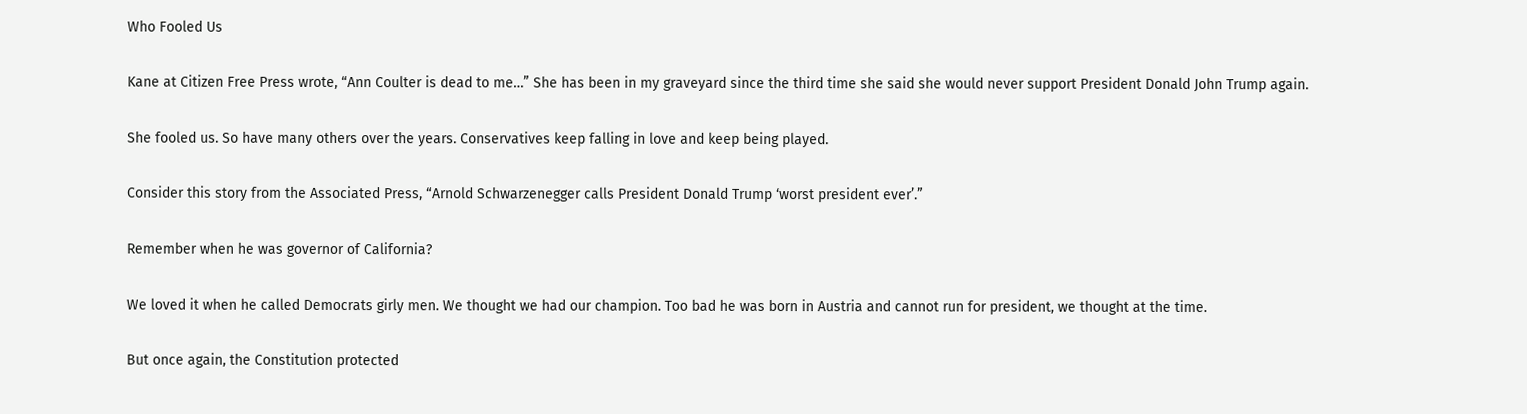Who Fooled Us

Kane at Citizen Free Press wrote, “Ann Coulter is dead to me…” She has been in my graveyard since the third time she said she would never support President Donald John Trump again.

She fooled us. So have many others over the years. Conservatives keep falling in love and keep being played.

Consider this story from the Associated Press, “Arnold Schwarzenegger calls President Donald Trump ‘worst president ever’.”

Remember when he was governor of California?

We loved it when he called Democrats girly men. We thought we had our champion. Too bad he was born in Austria and cannot run for president, we thought at the time.

But once again, the Constitution protected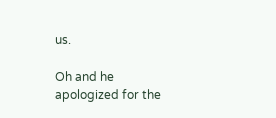us.

Oh and he apologized for the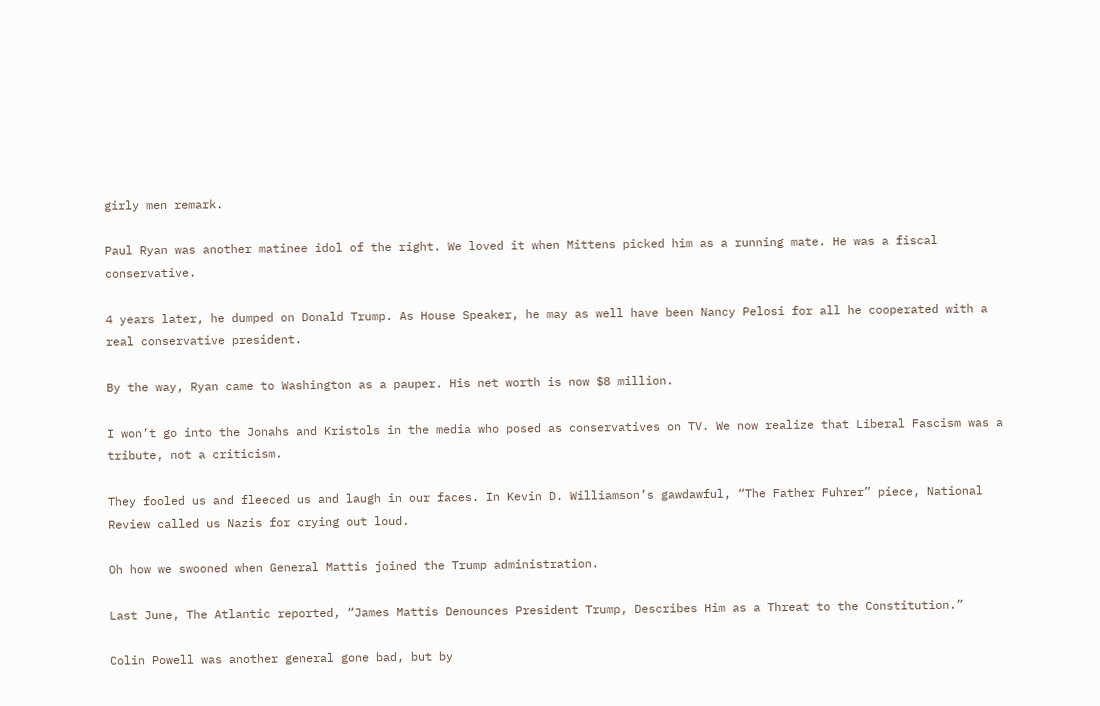girly men remark.

Paul Ryan was another matinee idol of the right. We loved it when Mittens picked him as a running mate. He was a fiscal conservative.

4 years later, he dumped on Donald Trump. As House Speaker, he may as well have been Nancy Pelosi for all he cooperated with a real conservative president.

By the way, Ryan came to Washington as a pauper. His net worth is now $8 million.

I won’t go into the Jonahs and Kristols in the media who posed as conservatives on TV. We now realize that Liberal Fascism was a tribute, not a criticism.

They fooled us and fleeced us and laugh in our faces. In Kevin D. Williamson’s gawdawful, “The Father Fuhrer” piece, National Review called us Nazis for crying out loud.

Oh how we swooned when General Mattis joined the Trump administration.

Last June, The Atlantic reported, “James Mattis Denounces President Trump, Describes Him as a Threat to the Constitution.”

Colin Powell was another general gone bad, but by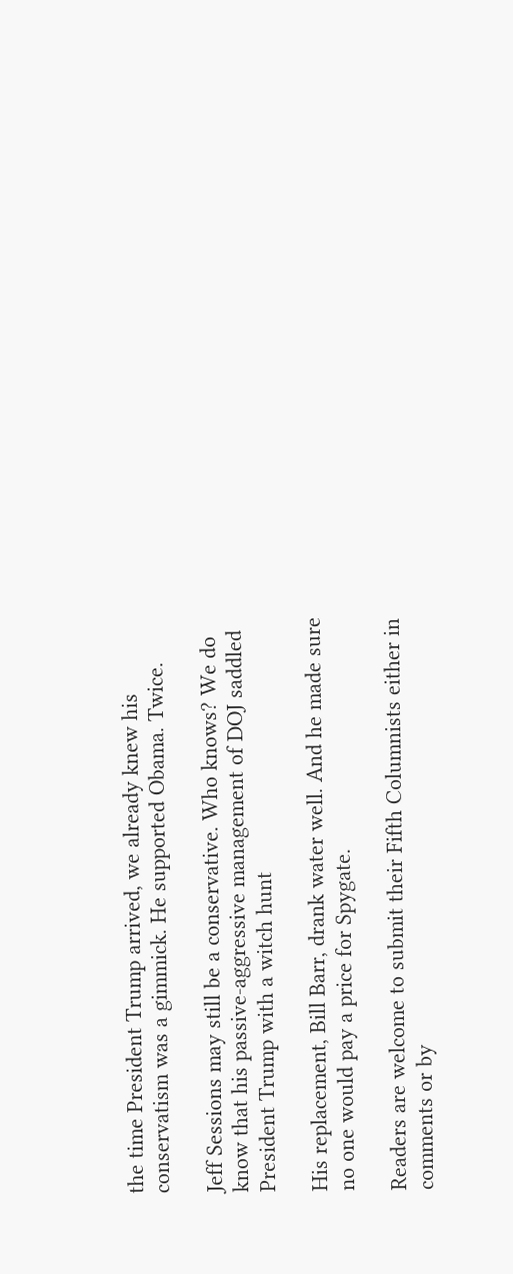the time President Trump arrived, we already knew his conservatism was a gimmick. He supported Obama. Twice.

Jeff Sessions may still be a conservative. Who knows? We do know that his passive-aggressive management of DOJ saddled President Trump with a witch hunt

His replacement, Bill Barr, drank water well. And he made sure no one would pay a price for Spygate.

Readers are welcome to submit their Fifth Columnists either in comments or by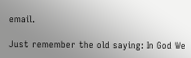email.

Just remember the old saying: In God We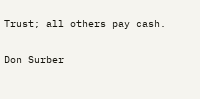Trust; all others pay cash.

Don Surber